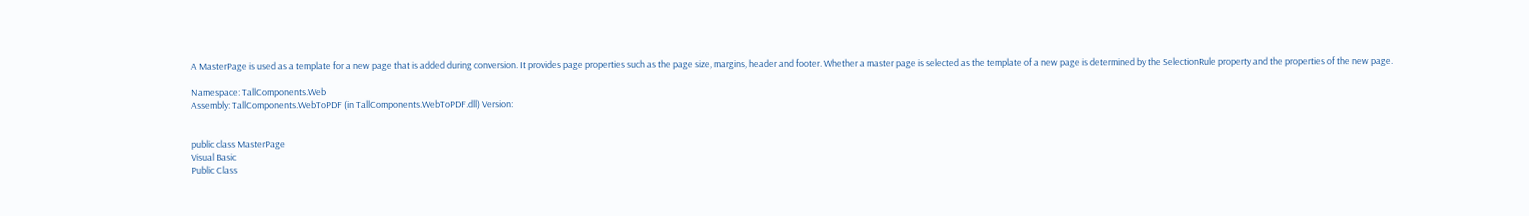A MasterPage is used as a template for a new page that is added during conversion. It provides page properties such as the page size, margins, header and footer. Whether a master page is selected as the template of a new page is determined by the SelectionRule property and the properties of the new page.

Namespace: TallComponents.Web
Assembly: TallComponents.WebToPDF (in TallComponents.WebToPDF.dll) Version:


public class MasterPage
Visual Basic
Public Class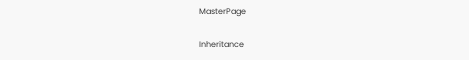MasterPage

Inheritance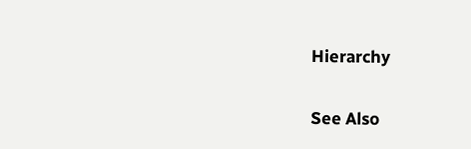Hierarchy


See Also